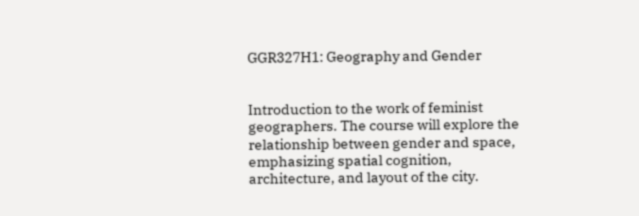GGR327H1: Geography and Gender


Introduction to the work of feminist geographers. The course will explore the relationship between gender and space, emphasizing spatial cognition, architecture, and layout of the city.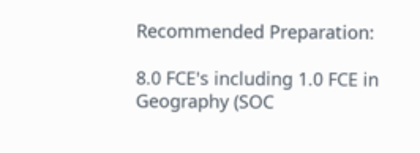Recommended Preparation:

8.0 FCE's including 1.0 FCE in Geography (SOC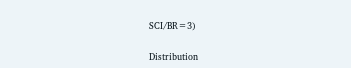SCI/BR=3)

Distribution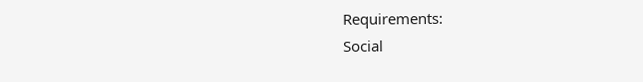Requirements:
Social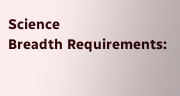Science
Breadth Requirements: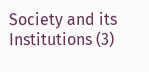Society and its Institutions (3)